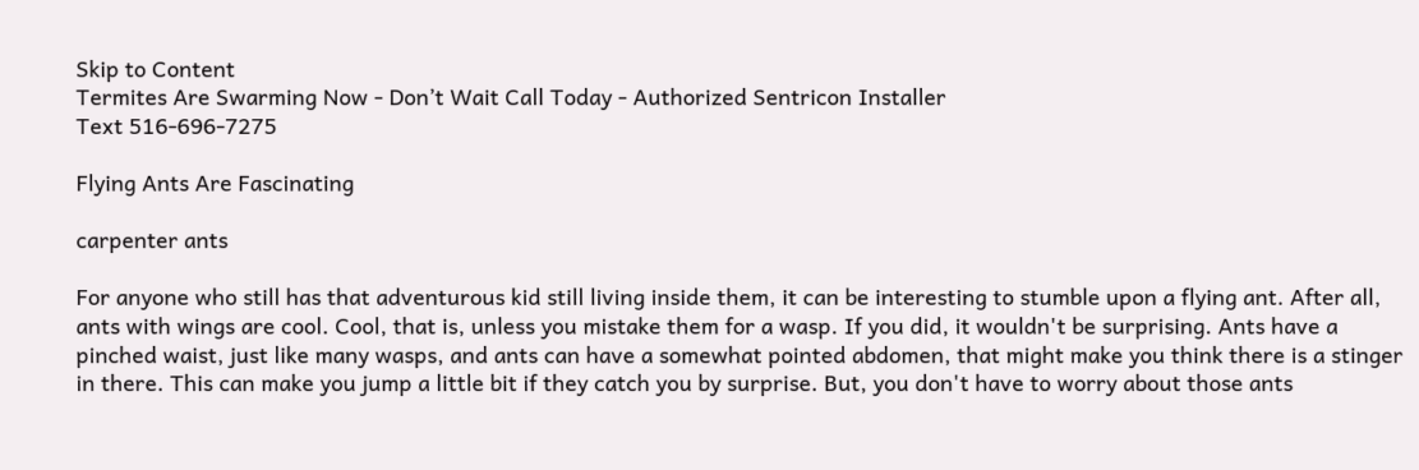Skip to Content
Termites Are Swarming Now - Don’t Wait Call Today - Authorized Sentricon Installer
Text 516-696-7275

Flying Ants Are Fascinating

carpenter ants

For anyone who still has that adventurous kid still living inside them, it can be interesting to stumble upon a flying ant. After all, ants with wings are cool. Cool, that is, unless you mistake them for a wasp. If you did, it wouldn't be surprising. Ants have a pinched waist, just like many wasps, and ants can have a somewhat pointed abdomen, that might make you think there is a stinger in there. This can make you jump a little bit if they catch you by surprise. But, you don't have to worry about those ants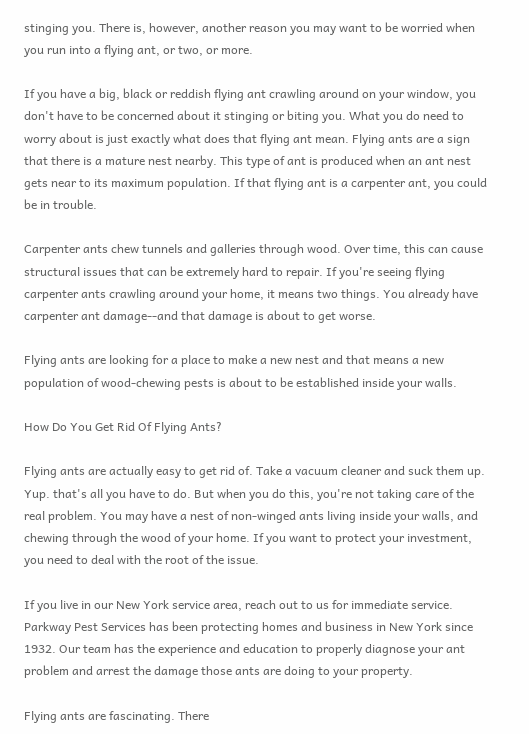stinging you. There is, however, another reason you may want to be worried when you run into a flying ant, or two, or more.

If you have a big, black or reddish flying ant crawling around on your window, you don't have to be concerned about it stinging or biting you. What you do need to worry about is just exactly what does that flying ant mean. Flying ants are a sign that there is a mature nest nearby. This type of ant is produced when an ant nest gets near to its maximum population. If that flying ant is a carpenter ant, you could be in trouble.

Carpenter ants chew tunnels and galleries through wood. Over time, this can cause structural issues that can be extremely hard to repair. If you're seeing flying carpenter ants crawling around your home, it means two things. You already have carpenter ant damage--and that damage is about to get worse.

Flying ants are looking for a place to make a new nest and that means a new population of wood-chewing pests is about to be established inside your walls.

How Do You Get Rid Of Flying Ants?

Flying ants are actually easy to get rid of. Take a vacuum cleaner and suck them up. Yup. that's all you have to do. But when you do this, you're not taking care of the real problem. You may have a nest of non-winged ants living inside your walls, and chewing through the wood of your home. If you want to protect your investment, you need to deal with the root of the issue.

If you live in our New York service area, reach out to us for immediate service. Parkway Pest Services has been protecting homes and business in New York since 1932. Our team has the experience and education to properly diagnose your ant problem and arrest the damage those ants are doing to your property.

Flying ants are fascinating. There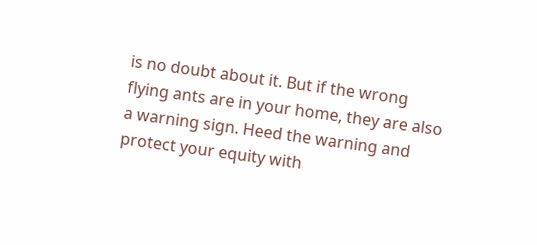is no doubt about it. But if the wrong flying ants are in your home, they are also a warning sign. Heed the warning and protect your equity with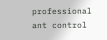professional ant control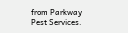from Parkway Pest Services.